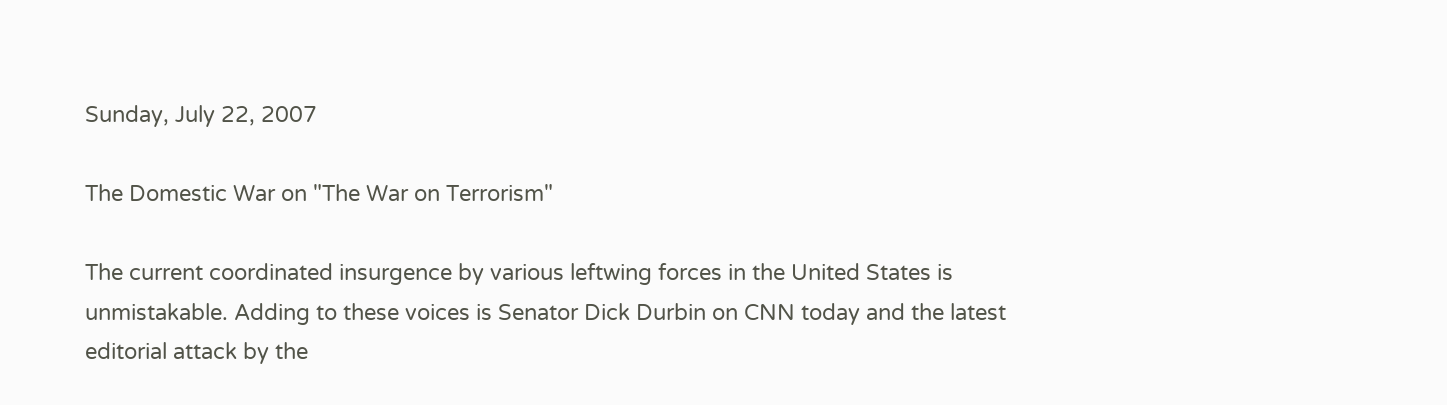Sunday, July 22, 2007

The Domestic War on "The War on Terrorism"

The current coordinated insurgence by various leftwing forces in the United States is unmistakable. Adding to these voices is Senator Dick Durbin on CNN today and the latest editorial attack by the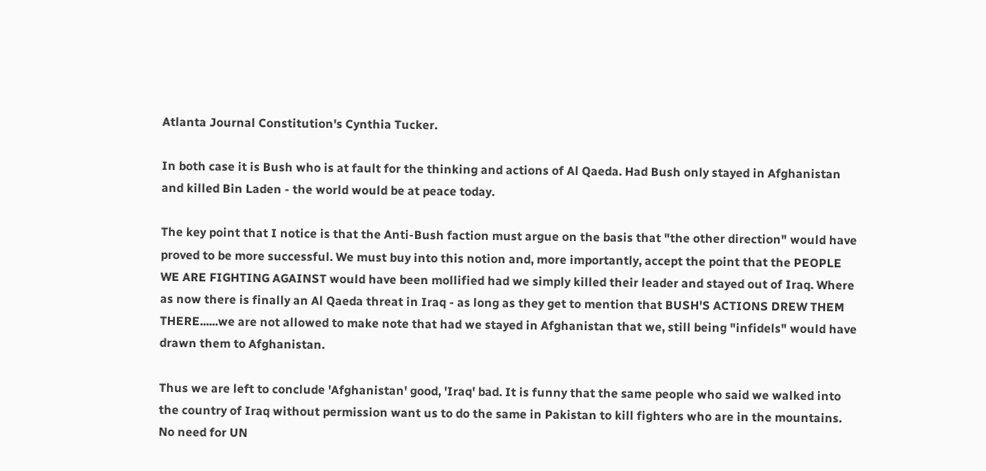Atlanta Journal Constitution's Cynthia Tucker.

In both case it is Bush who is at fault for the thinking and actions of Al Qaeda. Had Bush only stayed in Afghanistan and killed Bin Laden - the world would be at peace today.

The key point that I notice is that the Anti-Bush faction must argue on the basis that "the other direction" would have proved to be more successful. We must buy into this notion and, more importantly, accept the point that the PEOPLE WE ARE FIGHTING AGAINST would have been mollified had we simply killed their leader and stayed out of Iraq. Where as now there is finally an Al Qaeda threat in Iraq - as long as they get to mention that BUSH'S ACTIONS DREW THEM THERE......we are not allowed to make note that had we stayed in Afghanistan that we, still being "infidels" would have drawn them to Afghanistan.

Thus we are left to conclude 'Afghanistan' good, 'Iraq' bad. It is funny that the same people who said we walked into the country of Iraq without permission want us to do the same in Pakistan to kill fighters who are in the mountains. No need for UN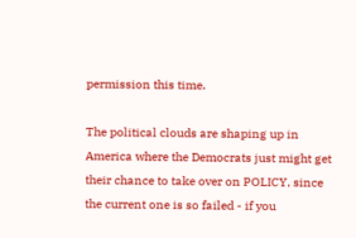permission this time.

The political clouds are shaping up in America where the Democrats just might get their chance to take over on POLICY, since the current one is so failed - if you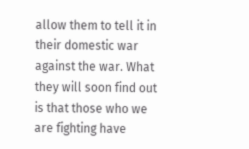allow them to tell it in their domestic war against the war. What they will soon find out is that those who we are fighting have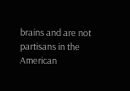brains and are not partisans in the American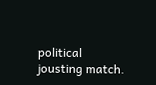political jousting match.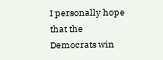I personally hope that the Democrats win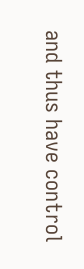and thus have control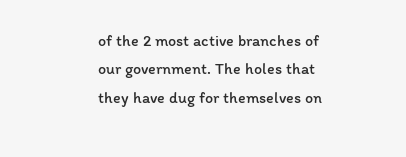of the 2 most active branches of our government. The holes that they have dug for themselves on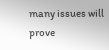many issues will prove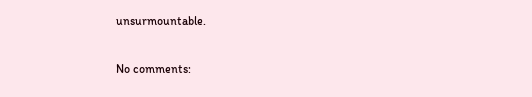unsurmountable.

No comments: